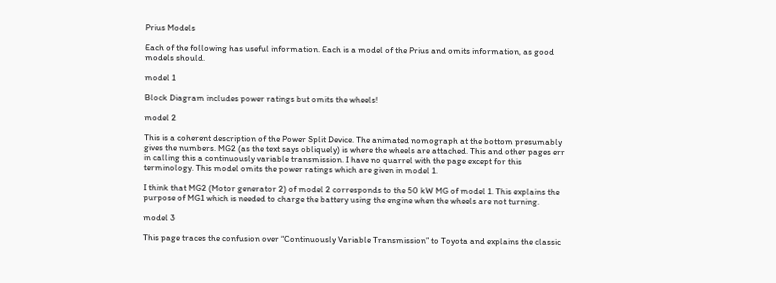Prius Models

Each of the following has useful information. Each is a model of the Prius and omits information, as good models should.

model 1

Block Diagram includes power ratings but omits the wheels!

model 2

This is a coherent description of the Power Split Device. The animated nomograph at the bottom presumably gives the numbers. MG2 (as the text says obliquely) is where the wheels are attached. This and other pages err in calling this a continuously variable transmission. I have no quarrel with the page except for this terminology. This model omits the power ratings which are given in model 1.

I think that MG2 (Motor generator 2) of model 2 corresponds to the 50 kW MG of model 1. This explains the purpose of MG1 which is needed to charge the battery using the engine when the wheels are not turning.

model 3

This page traces the confusion over “Continuously Variable Transmission” to Toyota and explains the classic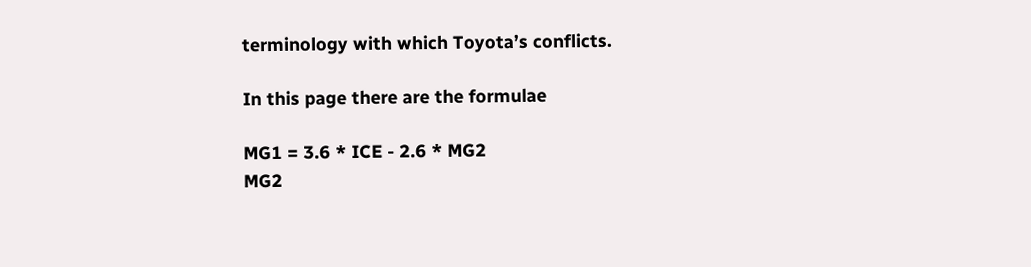terminology with which Toyota’s conflicts.

In this page there are the formulae

MG1 = 3.6 * ICE - 2.6 * MG2
MG2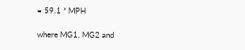= 59.1 * MPH

where MG1, MG2 and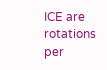ICE are rotations per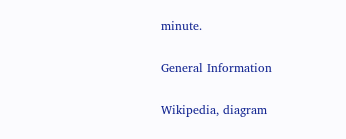minute.

General Information

Wikipedia, diagram